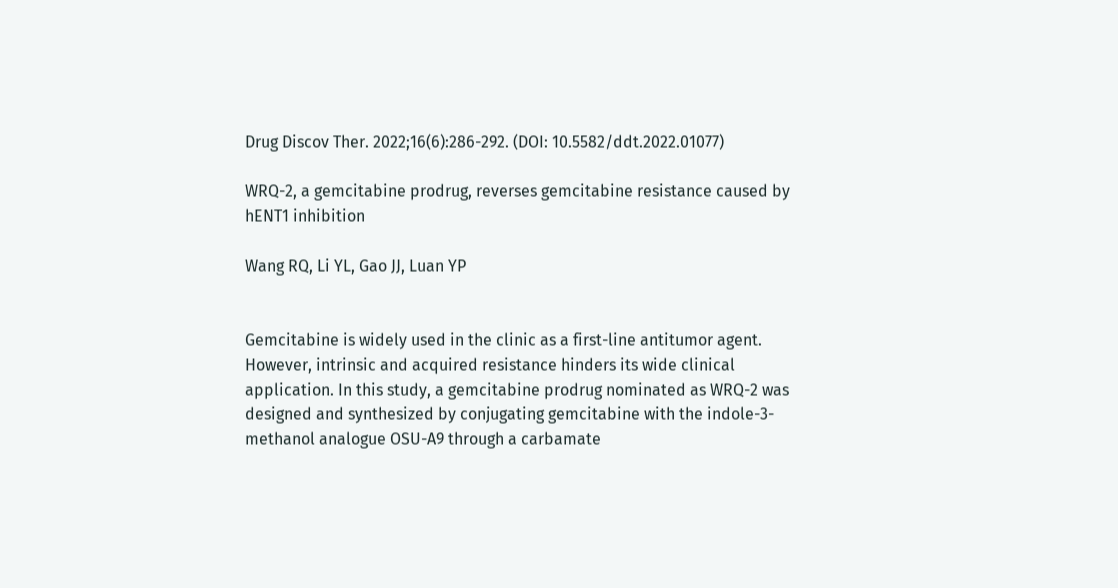Drug Discov Ther. 2022;16(6):286-292. (DOI: 10.5582/ddt.2022.01077)

WRQ-2, a gemcitabine prodrug, reverses gemcitabine resistance caused by hENT1 inhibition

Wang RQ, Li YL, Gao JJ, Luan YP


Gemcitabine is widely used in the clinic as a first-line antitumor agent. However, intrinsic and acquired resistance hinders its wide clinical application. In this study, a gemcitabine prodrug nominated as WRQ-2 was designed and synthesized by conjugating gemcitabine with the indole-3-methanol analogue OSU-A9 through a carbamate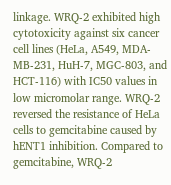linkage. WRQ-2 exhibited high cytotoxicity against six cancer cell lines (HeLa, A549, MDA-MB-231, HuH-7, MGC-803, and HCT-116) with IC50 values in low micromolar range. WRQ-2 reversed the resistance of HeLa cells to gemcitabine caused by hENT1 inhibition. Compared to gemcitabine, WRQ-2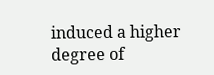induced a higher degree of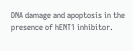DNA damage and apoptosis in the presence of hENT1 inhibitor.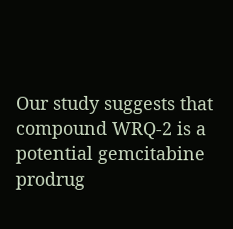Our study suggests that compound WRQ-2 is a potential gemcitabine prodrug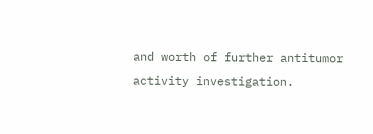and worth of further antitumor activity investigation.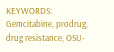KEYWORDS: Gemcitabine, prodrug, drug resistance, OSU-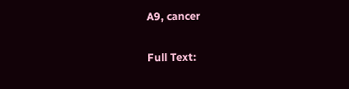A9, cancer

Full Text: